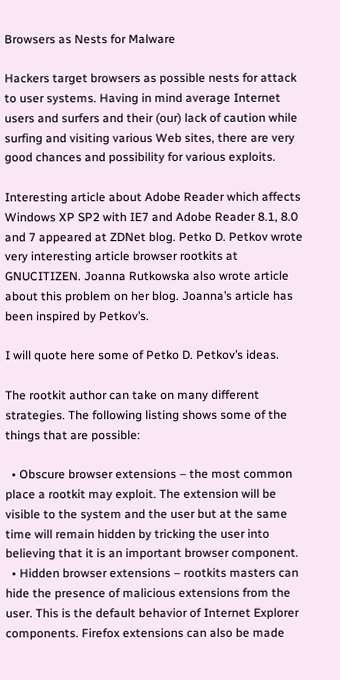Browsers as Nests for Malware

Hackers target browsers as possible nests for attack to user systems. Having in mind average Internet users and surfers and their (our) lack of caution while surfing and visiting various Web sites, there are very good chances and possibility for various exploits.

Interesting article about Adobe Reader which affects Windows XP SP2 with IE7 and Adobe Reader 8.1, 8.0 and 7 appeared at ZDNet blog. Petko D. Petkov wrote very interesting article browser rootkits at GNUCITIZEN. Joanna Rutkowska also wrote article about this problem on her blog. Joanna’s article has been inspired by Petkov’s.

I will quote here some of Petko D. Petkov’s ideas.

The rootkit author can take on many different strategies. The following listing shows some of the things that are possible:

  • Obscure browser extensions – the most common place a rootkit may exploit. The extension will be visible to the system and the user but at the same time will remain hidden by tricking the user into believing that it is an important browser component.
  • Hidden browser extensions – rootkits masters can hide the presence of malicious extensions from the user. This is the default behavior of Internet Explorer components. Firefox extensions can also be made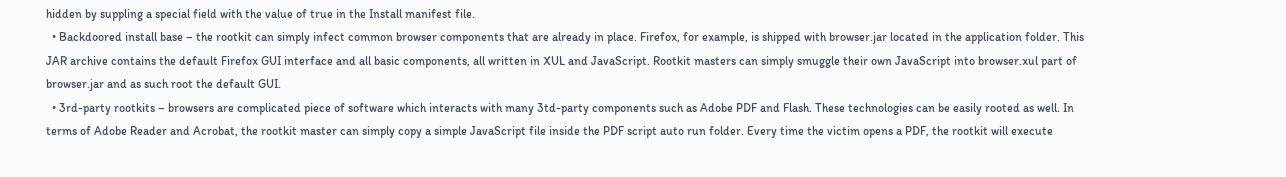hidden by suppling a special field with the value of true in the Install manifest file.
  • Backdoored install base – the rootkit can simply infect common browser components that are already in place. Firefox, for example, is shipped with browser.jar located in the application folder. This JAR archive contains the default Firefox GUI interface and all basic components, all written in XUL and JavaScript. Rootkit masters can simply smuggle their own JavaScript into browser.xul part of browser.jar and as such root the default GUI.
  • 3rd-party rootkits – browsers are complicated piece of software which interacts with many 3td-party components such as Adobe PDF and Flash. These technologies can be easily rooted as well. In terms of Adobe Reader and Acrobat, the rootkit master can simply copy a simple JavaScript file inside the PDF script auto run folder. Every time the victim opens a PDF, the rootkit will execute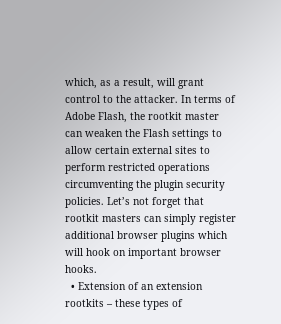which, as a result, will grant control to the attacker. In terms of Adobe Flash, the rootkit master can weaken the Flash settings to allow certain external sites to perform restricted operations circumventing the plugin security policies. Let’s not forget that rootkit masters can simply register additional browser plugins which will hook on important browser hooks.
  • Extension of an extension rootkits – these types of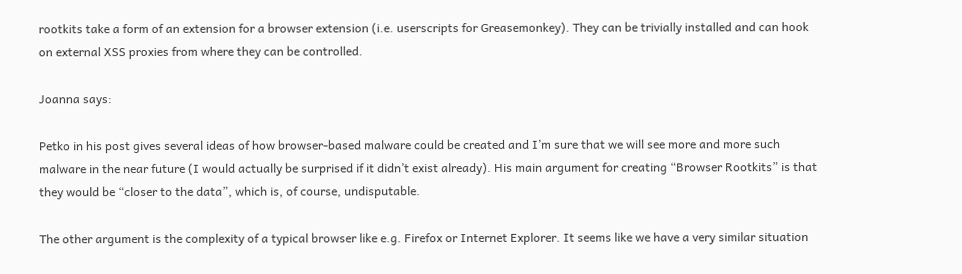rootkits take a form of an extension for a browser extension (i.e. userscripts for Greasemonkey). They can be trivially installed and can hook on external XSS proxies from where they can be controlled.

Joanna says:

Petko in his post gives several ideas of how browser-based malware could be created and I’m sure that we will see more and more such malware in the near future (I would actually be surprised if it didn’t exist already). His main argument for creating “Browser Rootkits” is that they would be “closer to the data”, which is, of course, undisputable.

The other argument is the complexity of a typical browser like e.g. Firefox or Internet Explorer. It seems like we have a very similar situation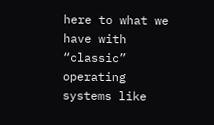here to what we have with “classic” operating systems like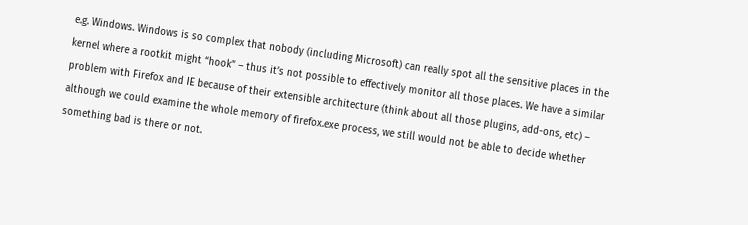e.g. Windows. Windows is so complex that nobody (including Microsoft) can really spot all the sensitive places in the kernel where a rootkit might “hook” – thus it’s not possible to effectively monitor all those places. We have a similar problem with Firefox and IE because of their extensible architecture (think about all those plugins, add-ons, etc) – although we could examine the whole memory of firefox.exe process, we still would not be able to decide whether something bad is there or not.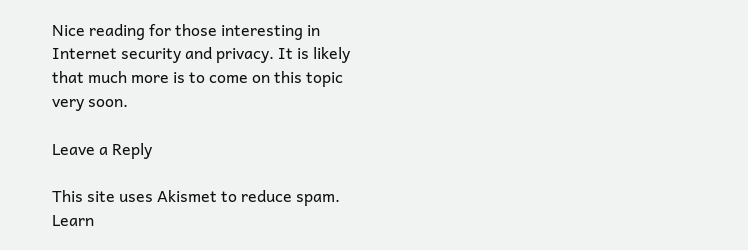Nice reading for those interesting in Internet security and privacy. It is likely that much more is to come on this topic very soon.

Leave a Reply

This site uses Akismet to reduce spam. Learn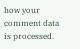how your comment data is processed.